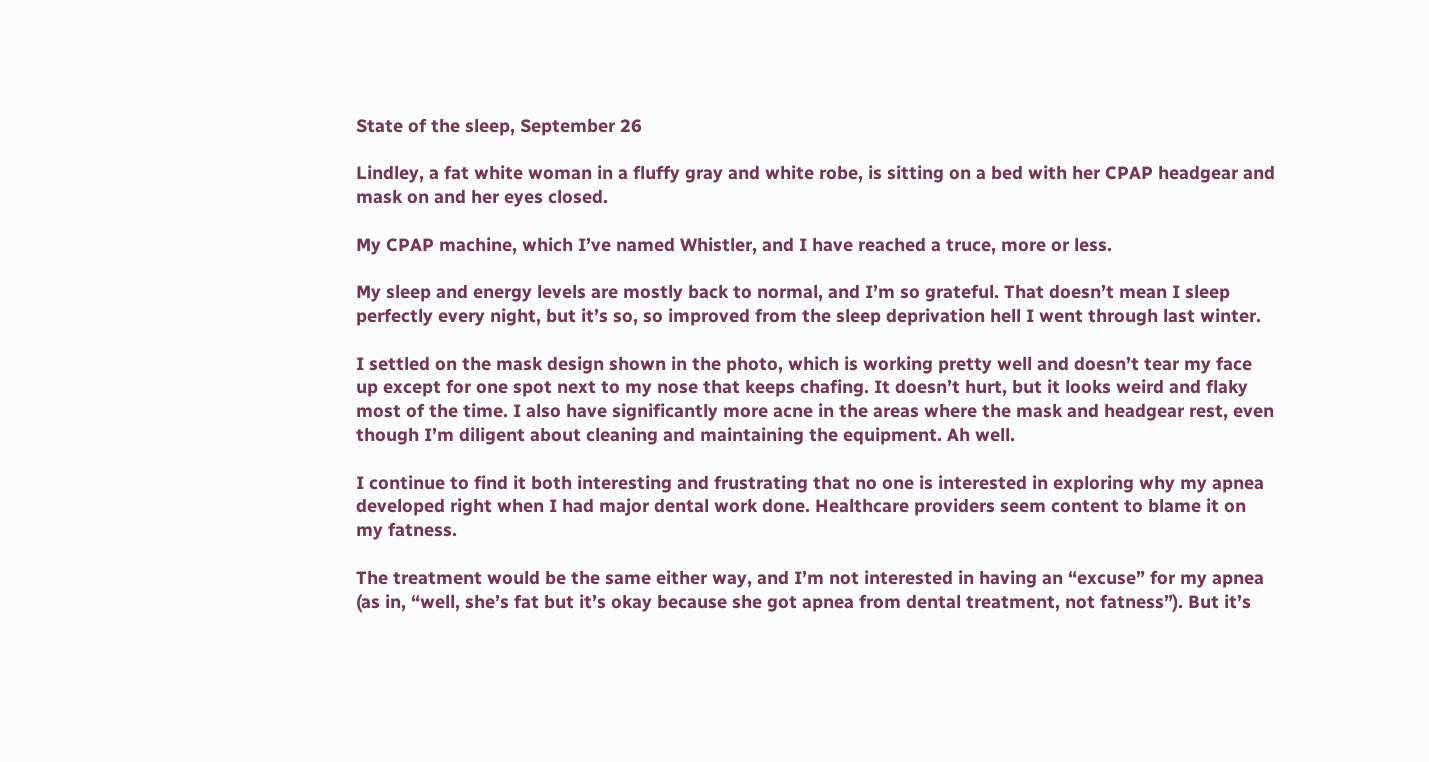State of the sleep, September 26

Lindley, a fat white woman in a fluffy gray and white robe, is sitting on a bed with her CPAP headgear and mask on and her eyes closed.

My CPAP machine, which I’ve named Whistler, and I have reached a truce, more or less.

My sleep and energy levels are mostly back to normal, and I’m so grateful. That doesn’t mean I sleep perfectly every night, but it’s so, so improved from the sleep deprivation hell I went through last winter.

I settled on the mask design shown in the photo, which is working pretty well and doesn’t tear my face up except for one spot next to my nose that keeps chafing. It doesn’t hurt, but it looks weird and flaky most of the time. I also have significantly more acne in the areas where the mask and headgear rest, even though I’m diligent about cleaning and maintaining the equipment. Ah well.

I continue to find it both interesting and frustrating that no one is interested in exploring why my apnea developed right when I had major dental work done. Healthcare providers seem content to blame it on my fatness.

The treatment would be the same either way, and I’m not interested in having an “excuse” for my apnea (as in, “well, she’s fat but it’s okay because she got apnea from dental treatment, not fatness”). But it’s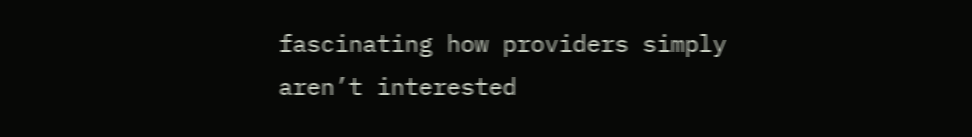fascinating how providers simply aren’t interested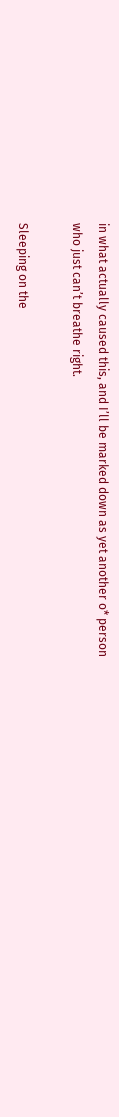in what actually caused this, and I’ll be marked down as yet another o* person who just can’t breathe right.

Sleeping on the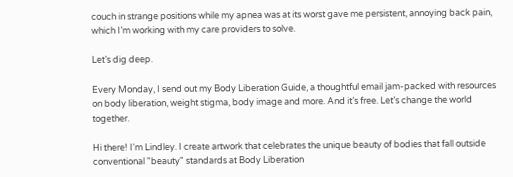couch in strange positions while my apnea was at its worst gave me persistent, annoying back pain, which I’m working with my care providers to solve.

Let’s dig deep.

Every Monday, I send out my Body Liberation Guide, a thoughtful email jam-packed with resources on body liberation, weight stigma, body image and more. And it’s free. Let’s change the world together.

Hi there! I'm Lindley. I create artwork that celebrates the unique beauty of bodies that fall outside conventional "beauty" standards at Body Liberation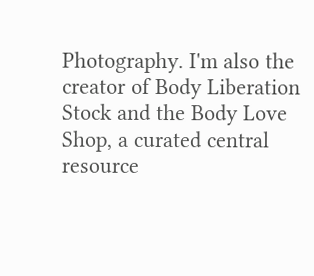Photography. I'm also the creator of Body Liberation Stock and the Body Love Shop, a curated central resource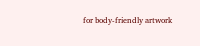for body-friendly artwork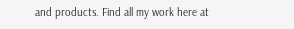and products. Find all my work here at